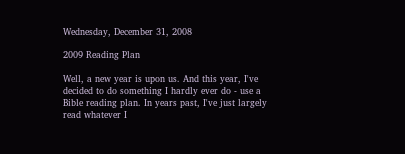Wednesday, December 31, 2008

2009 Reading Plan

Well, a new year is upon us. And this year, I've decided to do something I hardly ever do - use a Bible reading plan. In years past, I've just largely read whatever I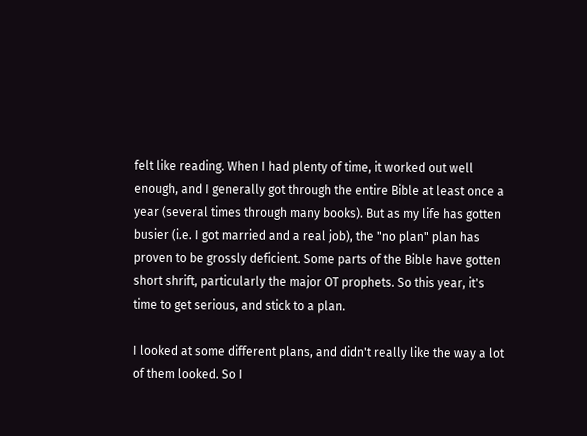felt like reading. When I had plenty of time, it worked out well enough, and I generally got through the entire Bible at least once a year (several times through many books). But as my life has gotten busier (i.e. I got married and a real job), the "no plan" plan has proven to be grossly deficient. Some parts of the Bible have gotten short shrift, particularly the major OT prophets. So this year, it's time to get serious, and stick to a plan.

I looked at some different plans, and didn't really like the way a lot of them looked. So I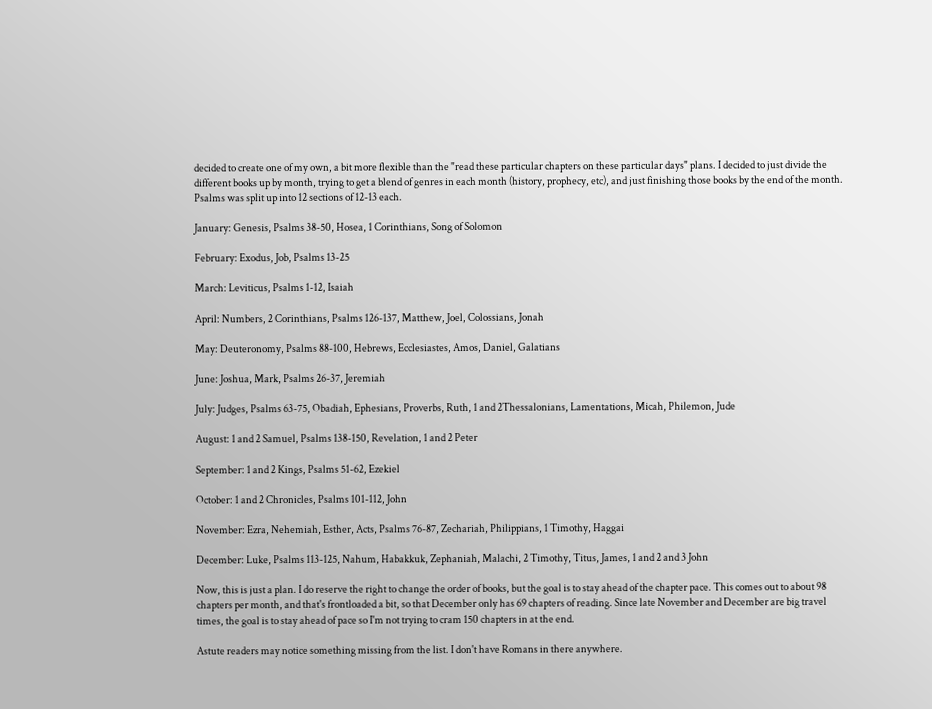decided to create one of my own, a bit more flexible than the "read these particular chapters on these particular days" plans. I decided to just divide the different books up by month, trying to get a blend of genres in each month (history, prophecy, etc), and just finishing those books by the end of the month. Psalms was split up into 12 sections of 12-13 each.

January: Genesis, Psalms 38-50, Hosea, 1 Corinthians, Song of Solomon

February: Exodus, Job, Psalms 13-25

March: Leviticus, Psalms 1-12, Isaiah

April: Numbers, 2 Corinthians, Psalms 126-137, Matthew, Joel, Colossians, Jonah

May: Deuteronomy, Psalms 88-100, Hebrews, Ecclesiastes, Amos, Daniel, Galatians

June: Joshua, Mark, Psalms 26-37, Jeremiah

July: Judges, Psalms 63-75, Obadiah, Ephesians, Proverbs, Ruth, 1 and 2Thessalonians, Lamentations, Micah, Philemon, Jude

August: 1 and 2 Samuel, Psalms 138-150, Revelation, 1 and 2 Peter

September: 1 and 2 Kings, Psalms 51-62, Ezekiel

October: 1 and 2 Chronicles, Psalms 101-112, John

November: Ezra, Nehemiah, Esther, Acts, Psalms 76-87, Zechariah, Philippians, 1 Timothy, Haggai

December: Luke, Psalms 113-125, Nahum, Habakkuk, Zephaniah, Malachi, 2 Timothy, Titus, James, 1 and 2 and 3 John

Now, this is just a plan. I do reserve the right to change the order of books, but the goal is to stay ahead of the chapter pace. This comes out to about 98 chapters per month, and that's frontloaded a bit, so that December only has 69 chapters of reading. Since late November and December are big travel times, the goal is to stay ahead of pace so I'm not trying to cram 150 chapters in at the end.

Astute readers may notice something missing from the list. I don't have Romans in there anywhere.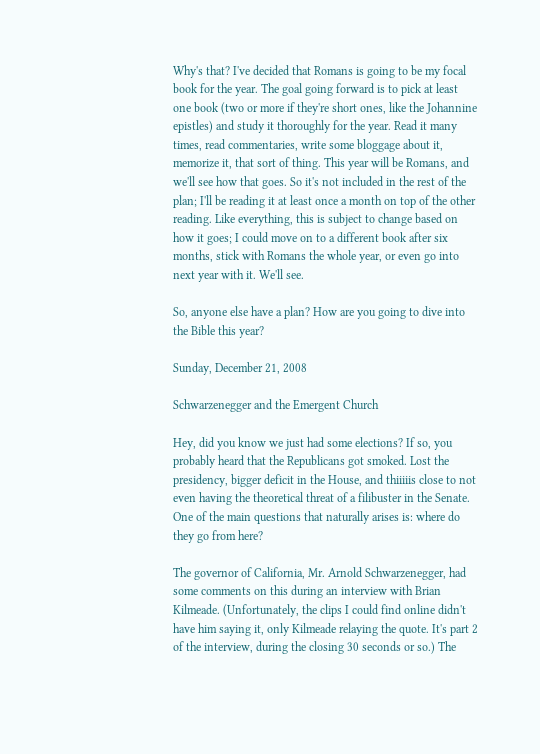Why's that? I've decided that Romans is going to be my focal book for the year. The goal going forward is to pick at least one book (two or more if they're short ones, like the Johannine epistles) and study it thoroughly for the year. Read it many times, read commentaries, write some bloggage about it, memorize it, that sort of thing. This year will be Romans, and we'll see how that goes. So it's not included in the rest of the plan; I'll be reading it at least once a month on top of the other reading. Like everything, this is subject to change based on how it goes; I could move on to a different book after six months, stick with Romans the whole year, or even go into next year with it. We'll see.

So, anyone else have a plan? How are you going to dive into the Bible this year?

Sunday, December 21, 2008

Schwarzenegger and the Emergent Church

Hey, did you know we just had some elections? If so, you probably heard that the Republicans got smoked. Lost the presidency, bigger deficit in the House, and thiiiiis close to not even having the theoretical threat of a filibuster in the Senate. One of the main questions that naturally arises is: where do they go from here?

The governor of California, Mr. Arnold Schwarzenegger, had some comments on this during an interview with Brian Kilmeade. (Unfortunately, the clips I could find online didn't have him saying it, only Kilmeade relaying the quote. It's part 2 of the interview, during the closing 30 seconds or so.) The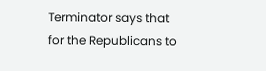Terminator says that for the Republicans to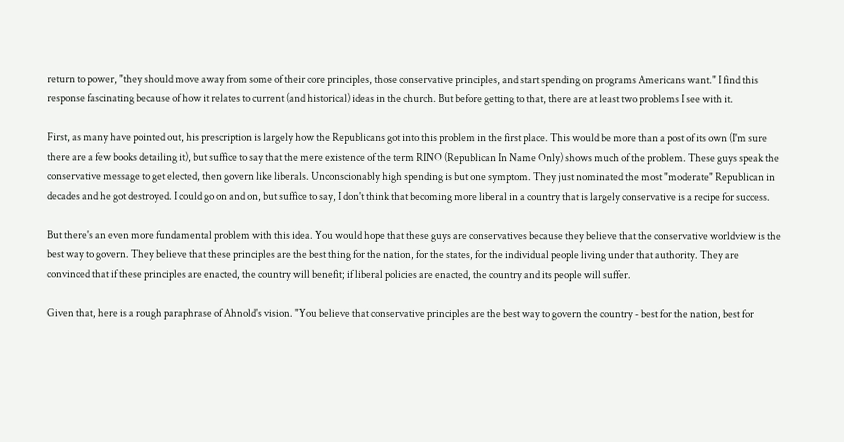return to power, "they should move away from some of their core principles, those conservative principles, and start spending on programs Americans want." I find this response fascinating because of how it relates to current (and historical) ideas in the church. But before getting to that, there are at least two problems I see with it.

First, as many have pointed out, his prescription is largely how the Republicans got into this problem in the first place. This would be more than a post of its own (I'm sure there are a few books detailing it), but suffice to say that the mere existence of the term RINO (Republican In Name Only) shows much of the problem. These guys speak the conservative message to get elected, then govern like liberals. Unconscionably high spending is but one symptom. They just nominated the most "moderate" Republican in decades and he got destroyed. I could go on and on, but suffice to say, I don't think that becoming more liberal in a country that is largely conservative is a recipe for success.

But there's an even more fundamental problem with this idea. You would hope that these guys are conservatives because they believe that the conservative worldview is the best way to govern. They believe that these principles are the best thing for the nation, for the states, for the individual people living under that authority. They are convinced that if these principles are enacted, the country will benefit; if liberal policies are enacted, the country and its people will suffer.

Given that, here is a rough paraphrase of Ahnold's vision. "You believe that conservative principles are the best way to govern the country - best for the nation, best for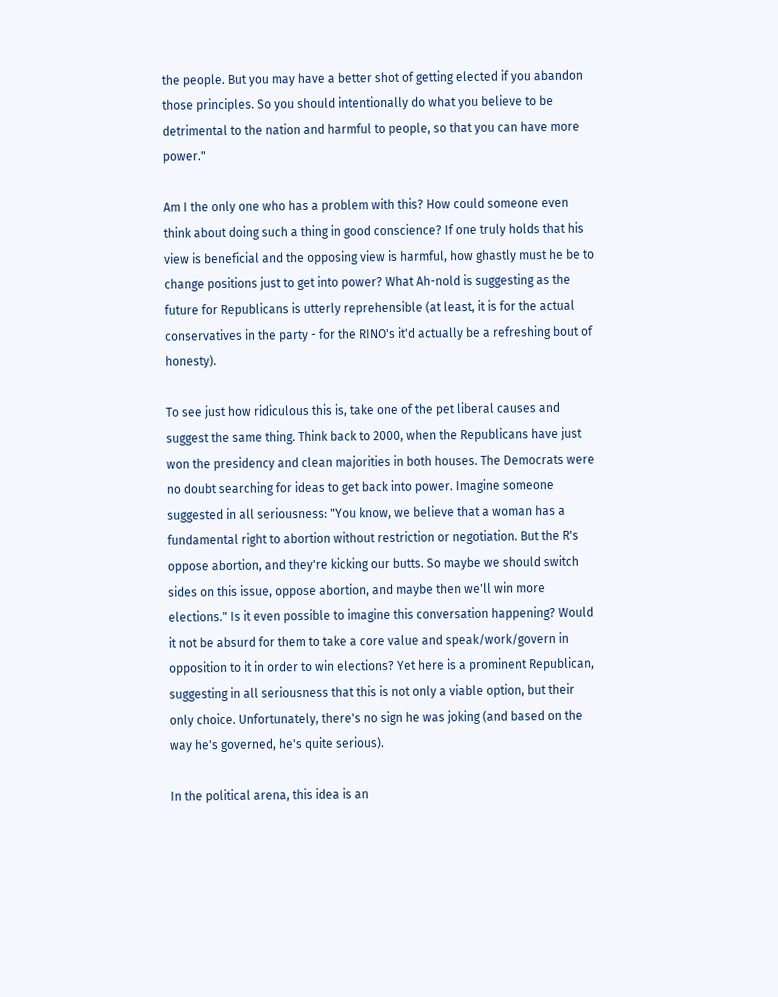the people. But you may have a better shot of getting elected if you abandon those principles. So you should intentionally do what you believe to be detrimental to the nation and harmful to people, so that you can have more power."

Am I the only one who has a problem with this? How could someone even think about doing such a thing in good conscience? If one truly holds that his view is beneficial and the opposing view is harmful, how ghastly must he be to change positions just to get into power? What Ah-nold is suggesting as the future for Republicans is utterly reprehensible (at least, it is for the actual conservatives in the party - for the RINO's it'd actually be a refreshing bout of honesty).

To see just how ridiculous this is, take one of the pet liberal causes and suggest the same thing. Think back to 2000, when the Republicans have just won the presidency and clean majorities in both houses. The Democrats were no doubt searching for ideas to get back into power. Imagine someone suggested in all seriousness: "You know, we believe that a woman has a fundamental right to abortion without restriction or negotiation. But the R's oppose abortion, and they're kicking our butts. So maybe we should switch sides on this issue, oppose abortion, and maybe then we'll win more elections." Is it even possible to imagine this conversation happening? Would it not be absurd for them to take a core value and speak/work/govern in opposition to it in order to win elections? Yet here is a prominent Republican, suggesting in all seriousness that this is not only a viable option, but their only choice. Unfortunately, there's no sign he was joking (and based on the way he's governed, he's quite serious).

In the political arena, this idea is an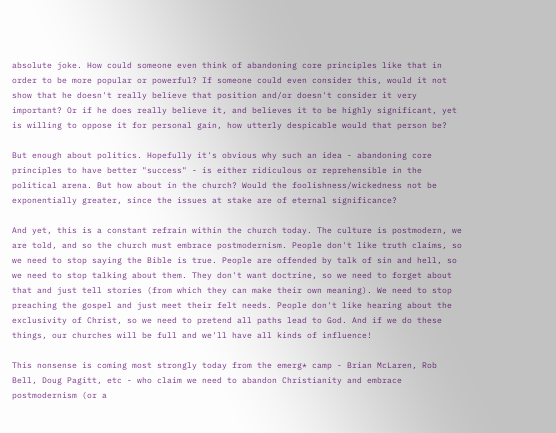absolute joke. How could someone even think of abandoning core principles like that in order to be more popular or powerful? If someone could even consider this, would it not show that he doesn't really believe that position and/or doesn't consider it very important? Or if he does really believe it, and believes it to be highly significant, yet is willing to oppose it for personal gain, how utterly despicable would that person be?

But enough about politics. Hopefully it's obvious why such an idea - abandoning core principles to have better "success" - is either ridiculous or reprehensible in the political arena. But how about in the church? Would the foolishness/wickedness not be exponentially greater, since the issues at stake are of eternal significance?

And yet, this is a constant refrain within the church today. The culture is postmodern, we are told, and so the church must embrace postmodernism. People don't like truth claims, so we need to stop saying the Bible is true. People are offended by talk of sin and hell, so we need to stop talking about them. They don't want doctrine, so we need to forget about that and just tell stories (from which they can make their own meaning). We need to stop preaching the gospel and just meet their felt needs. People don't like hearing about the exclusivity of Christ, so we need to pretend all paths lead to God. And if we do these things, our churches will be full and we'll have all kinds of influence!

This nonsense is coming most strongly today from the emerg* camp - Brian McLaren, Rob Bell, Doug Pagitt, etc - who claim we need to abandon Christianity and embrace postmodernism (or a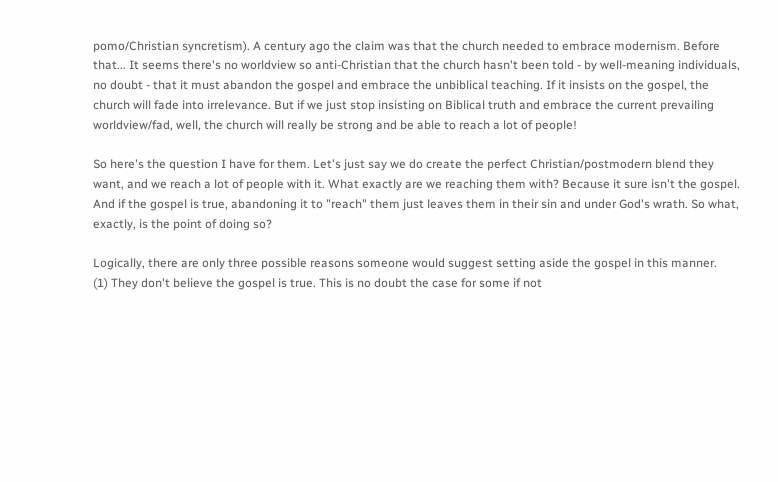pomo/Christian syncretism). A century ago the claim was that the church needed to embrace modernism. Before that... It seems there's no worldview so anti-Christian that the church hasn't been told - by well-meaning individuals, no doubt - that it must abandon the gospel and embrace the unbiblical teaching. If it insists on the gospel, the church will fade into irrelevance. But if we just stop insisting on Biblical truth and embrace the current prevailing worldview/fad, well, the church will really be strong and be able to reach a lot of people!

So here's the question I have for them. Let's just say we do create the perfect Christian/postmodern blend they want, and we reach a lot of people with it. What exactly are we reaching them with? Because it sure isn't the gospel. And if the gospel is true, abandoning it to "reach" them just leaves them in their sin and under God's wrath. So what, exactly, is the point of doing so?

Logically, there are only three possible reasons someone would suggest setting aside the gospel in this manner.
(1) They don't believe the gospel is true. This is no doubt the case for some if not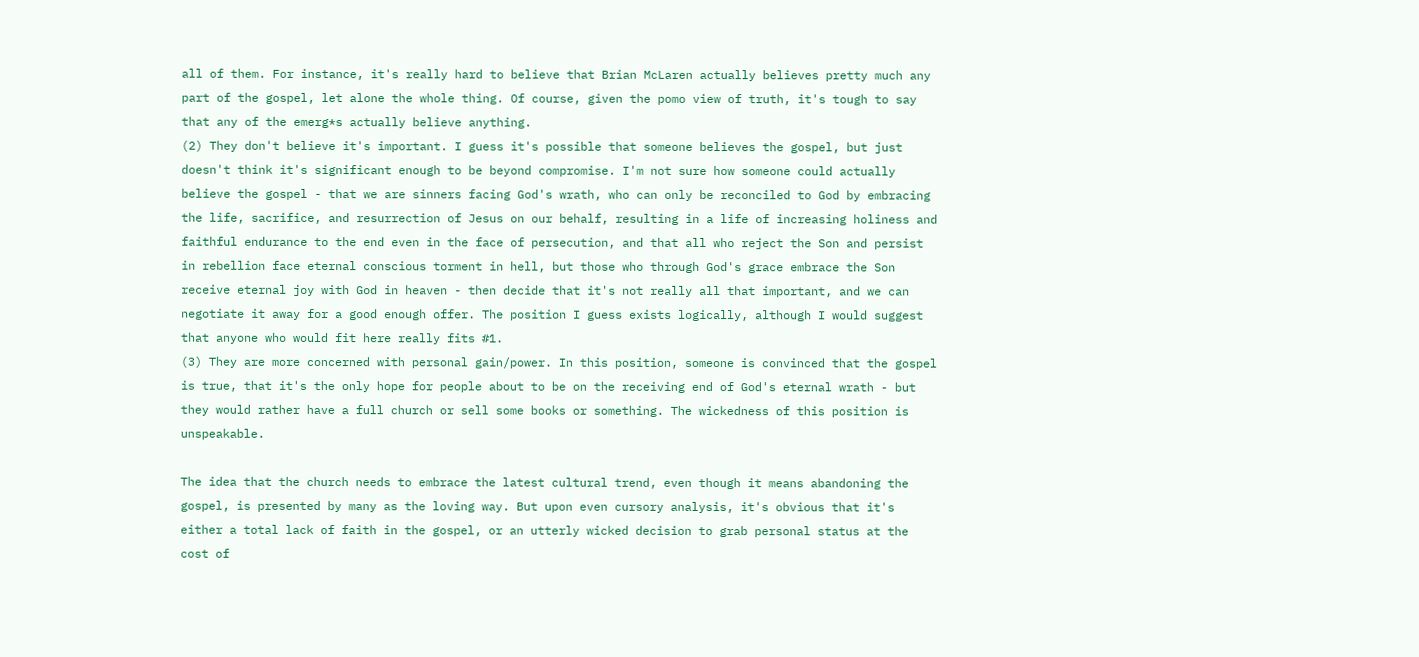all of them. For instance, it's really hard to believe that Brian McLaren actually believes pretty much any part of the gospel, let alone the whole thing. Of course, given the pomo view of truth, it's tough to say that any of the emerg*s actually believe anything.
(2) They don't believe it's important. I guess it's possible that someone believes the gospel, but just doesn't think it's significant enough to be beyond compromise. I'm not sure how someone could actually believe the gospel - that we are sinners facing God's wrath, who can only be reconciled to God by embracing the life, sacrifice, and resurrection of Jesus on our behalf, resulting in a life of increasing holiness and faithful endurance to the end even in the face of persecution, and that all who reject the Son and persist in rebellion face eternal conscious torment in hell, but those who through God's grace embrace the Son receive eternal joy with God in heaven - then decide that it's not really all that important, and we can negotiate it away for a good enough offer. The position I guess exists logically, although I would suggest that anyone who would fit here really fits #1.
(3) They are more concerned with personal gain/power. In this position, someone is convinced that the gospel is true, that it's the only hope for people about to be on the receiving end of God's eternal wrath - but they would rather have a full church or sell some books or something. The wickedness of this position is unspeakable.

The idea that the church needs to embrace the latest cultural trend, even though it means abandoning the gospel, is presented by many as the loving way. But upon even cursory analysis, it's obvious that it's either a total lack of faith in the gospel, or an utterly wicked decision to grab personal status at the cost of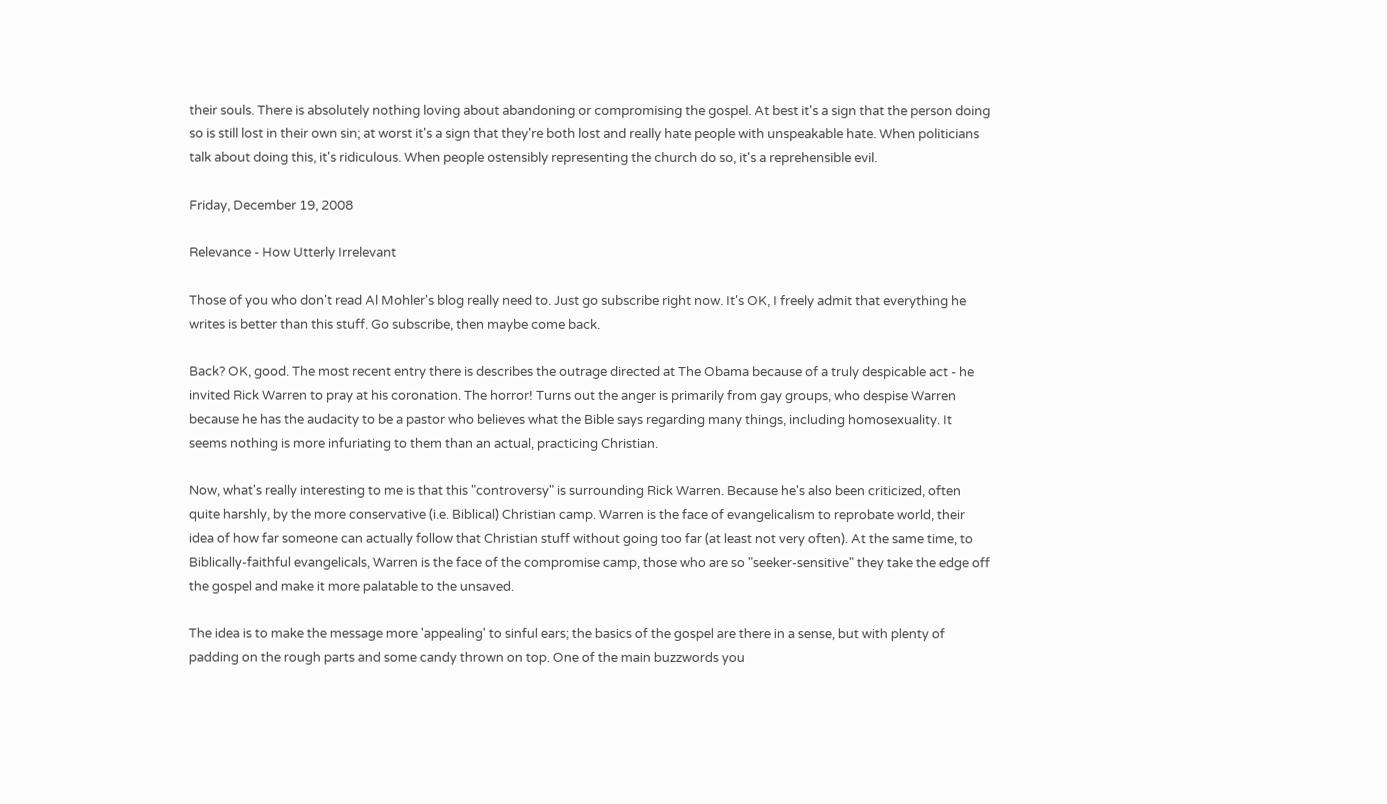their souls. There is absolutely nothing loving about abandoning or compromising the gospel. At best it's a sign that the person doing so is still lost in their own sin; at worst it's a sign that they're both lost and really hate people with unspeakable hate. When politicians talk about doing this, it's ridiculous. When people ostensibly representing the church do so, it's a reprehensible evil.

Friday, December 19, 2008

Relevance - How Utterly Irrelevant

Those of you who don't read Al Mohler's blog really need to. Just go subscribe right now. It's OK, I freely admit that everything he writes is better than this stuff. Go subscribe, then maybe come back.

Back? OK, good. The most recent entry there is describes the outrage directed at The Obama because of a truly despicable act - he invited Rick Warren to pray at his coronation. The horror! Turns out the anger is primarily from gay groups, who despise Warren because he has the audacity to be a pastor who believes what the Bible says regarding many things, including homosexuality. It seems nothing is more infuriating to them than an actual, practicing Christian.

Now, what's really interesting to me is that this "controversy" is surrounding Rick Warren. Because he's also been criticized, often quite harshly, by the more conservative (i.e. Biblical) Christian camp. Warren is the face of evangelicalism to reprobate world, their idea of how far someone can actually follow that Christian stuff without going too far (at least not very often). At the same time, to Biblically-faithful evangelicals, Warren is the face of the compromise camp, those who are so "seeker-sensitive" they take the edge off the gospel and make it more palatable to the unsaved.

The idea is to make the message more 'appealing' to sinful ears; the basics of the gospel are there in a sense, but with plenty of padding on the rough parts and some candy thrown on top. One of the main buzzwords you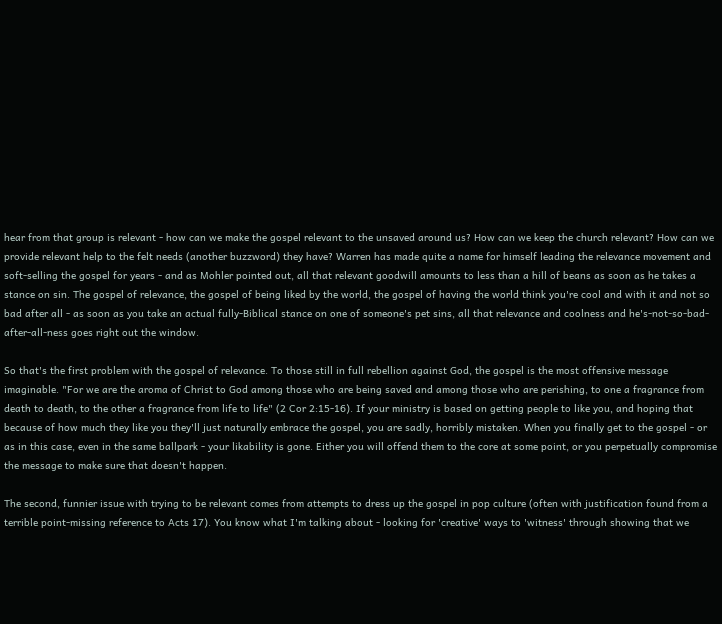hear from that group is relevant - how can we make the gospel relevant to the unsaved around us? How can we keep the church relevant? How can we provide relevant help to the felt needs (another buzzword) they have? Warren has made quite a name for himself leading the relevance movement and soft-selling the gospel for years - and as Mohler pointed out, all that relevant goodwill amounts to less than a hill of beans as soon as he takes a stance on sin. The gospel of relevance, the gospel of being liked by the world, the gospel of having the world think you're cool and with it and not so bad after all - as soon as you take an actual fully-Biblical stance on one of someone's pet sins, all that relevance and coolness and he's-not-so-bad-after-all-ness goes right out the window.

So that's the first problem with the gospel of relevance. To those still in full rebellion against God, the gospel is the most offensive message imaginable. "For we are the aroma of Christ to God among those who are being saved and among those who are perishing, to one a fragrance from death to death, to the other a fragrance from life to life" (2 Cor 2:15-16). If your ministry is based on getting people to like you, and hoping that because of how much they like you they'll just naturally embrace the gospel, you are sadly, horribly mistaken. When you finally get to the gospel - or as in this case, even in the same ballpark - your likability is gone. Either you will offend them to the core at some point, or you perpetually compromise the message to make sure that doesn't happen.

The second, funnier issue with trying to be relevant comes from attempts to dress up the gospel in pop culture (often with justification found from a terrible point-missing reference to Acts 17). You know what I'm talking about - looking for 'creative' ways to 'witness' through showing that we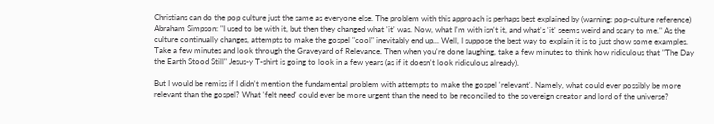Christians can do the pop culture just the same as everyone else. The problem with this approach is perhaps best explained by (warning: pop-culture reference) Abraham Simpson: "I used to be with it, but then they changed what 'it' was. Now, what I'm with isn't it, and what's 'it' seems weird and scary to me." As the culture continually changes, attempts to make the gospel "cool" inevitably end up... Well, I suppose the best way to explain it is to just show some examples. Take a few minutes and look through the Graveyard of Relevance. Then when you're done laughing, take a few minutes to think how ridiculous that "The Day the Earth Stood Still" Jesus-y T-shirt is going to look in a few years (as if it doesn't look ridiculous already).

But I would be remiss if I didn't mention the fundamental problem with attempts to make the gospel 'relevant'. Namely, what could ever possibly be more relevant than the gospel? What 'felt need' could ever be more urgent than the need to be reconciled to the sovereign creator and lord of the universe?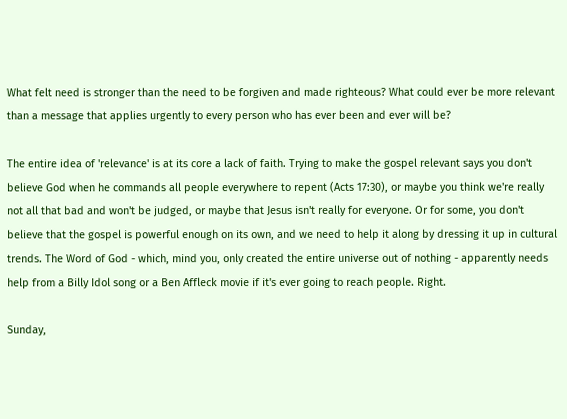What felt need is stronger than the need to be forgiven and made righteous? What could ever be more relevant than a message that applies urgently to every person who has ever been and ever will be?

The entire idea of 'relevance' is at its core a lack of faith. Trying to make the gospel relevant says you don't believe God when he commands all people everywhere to repent (Acts 17:30), or maybe you think we're really not all that bad and won't be judged, or maybe that Jesus isn't really for everyone. Or for some, you don't believe that the gospel is powerful enough on its own, and we need to help it along by dressing it up in cultural trends. The Word of God - which, mind you, only created the entire universe out of nothing - apparently needs help from a Billy Idol song or a Ben Affleck movie if it's ever going to reach people. Right.

Sunday,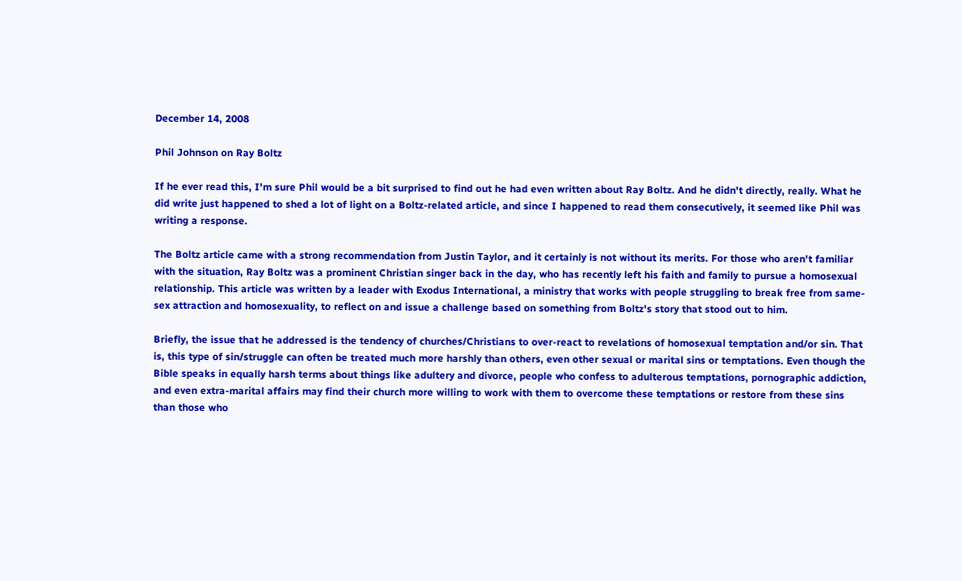December 14, 2008

Phil Johnson on Ray Boltz

If he ever read this, I'm sure Phil would be a bit surprised to find out he had even written about Ray Boltz. And he didn't directly, really. What he did write just happened to shed a lot of light on a Boltz-related article, and since I happened to read them consecutively, it seemed like Phil was writing a response.

The Boltz article came with a strong recommendation from Justin Taylor, and it certainly is not without its merits. For those who aren't familiar with the situation, Ray Boltz was a prominent Christian singer back in the day, who has recently left his faith and family to pursue a homosexual relationship. This article was written by a leader with Exodus International, a ministry that works with people struggling to break free from same-sex attraction and homosexuality, to reflect on and issue a challenge based on something from Boltz's story that stood out to him.

Briefly, the issue that he addressed is the tendency of churches/Christians to over-react to revelations of homosexual temptation and/or sin. That is, this type of sin/struggle can often be treated much more harshly than others, even other sexual or marital sins or temptations. Even though the Bible speaks in equally harsh terms about things like adultery and divorce, people who confess to adulterous temptations, pornographic addiction, and even extra-marital affairs may find their church more willing to work with them to overcome these temptations or restore from these sins than those who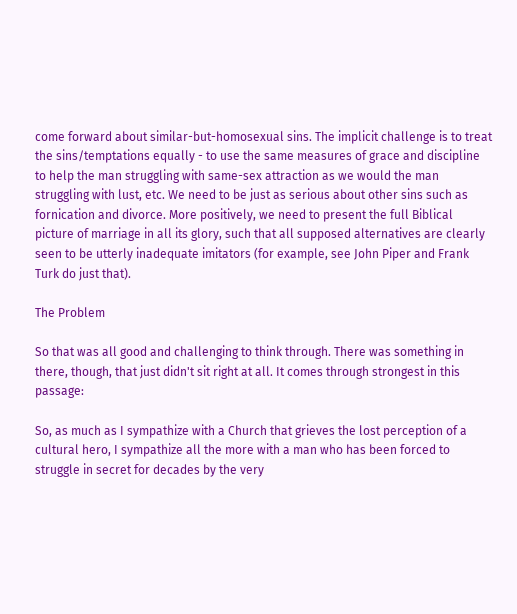come forward about similar-but-homosexual sins. The implicit challenge is to treat the sins/temptations equally - to use the same measures of grace and discipline to help the man struggling with same-sex attraction as we would the man struggling with lust, etc. We need to be just as serious about other sins such as fornication and divorce. More positively, we need to present the full Biblical picture of marriage in all its glory, such that all supposed alternatives are clearly seen to be utterly inadequate imitators (for example, see John Piper and Frank Turk do just that).

The Problem

So that was all good and challenging to think through. There was something in there, though, that just didn't sit right at all. It comes through strongest in this passage:

So, as much as I sympathize with a Church that grieves the lost perception of a
cultural hero, I sympathize all the more with a man who has been forced to
struggle in secret for decades by the very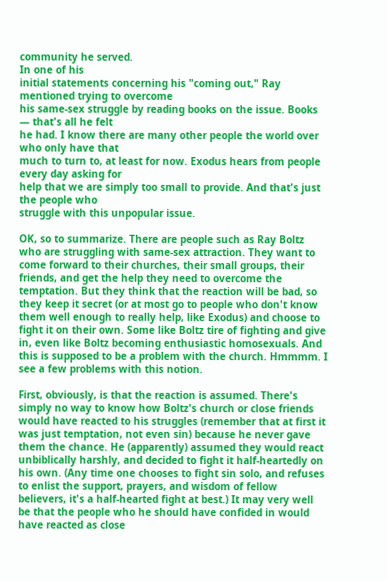community he served.
In one of his
initial statements concerning his "coming out," Ray mentioned trying to overcome
his same-sex struggle by reading books on the issue. Books — that's all he felt
he had. I know there are many other people the world over who only have that
much to turn to, at least for now. Exodus hears from people every day asking for
help that we are simply too small to provide. And that's just the people who
struggle with this unpopular issue.

OK, so to summarize. There are people such as Ray Boltz who are struggling with same-sex attraction. They want to come forward to their churches, their small groups, their friends, and get the help they need to overcome the temptation. But they think that the reaction will be bad, so they keep it secret (or at most go to people who don't know them well enough to really help, like Exodus) and choose to fight it on their own. Some like Boltz tire of fighting and give in, even like Boltz becoming enthusiastic homosexuals. And this is supposed to be a problem with the church. Hmmmm. I see a few problems with this notion.

First, obviously, is that the reaction is assumed. There's simply no way to know how Boltz's church or close friends would have reacted to his struggles (remember that at first it was just temptation, not even sin) because he never gave them the chance. He (apparently) assumed they would react unbiblically harshly, and decided to fight it half-heartedly on his own. (Any time one chooses to fight sin solo, and refuses to enlist the support, prayers, and wisdom of fellow believers, it's a half-hearted fight at best.) It may very well be that the people who he should have confided in would have reacted as close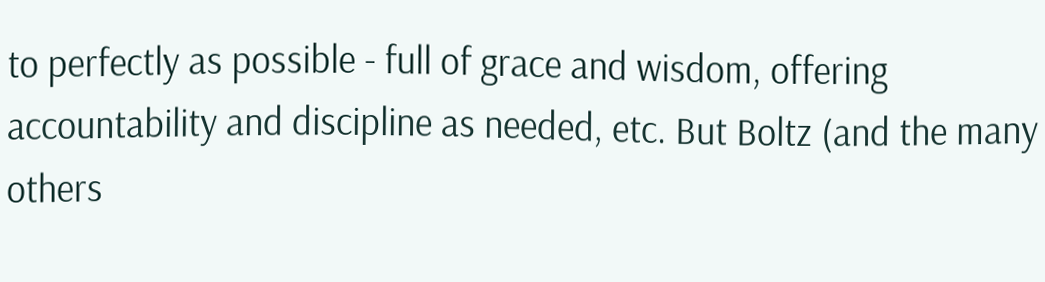to perfectly as possible - full of grace and wisdom, offering accountability and discipline as needed, etc. But Boltz (and the many others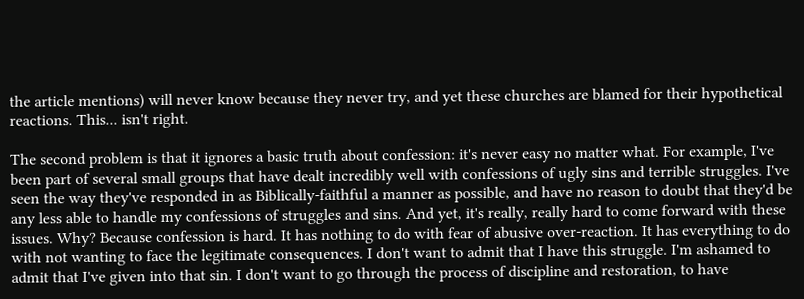the article mentions) will never know because they never try, and yet these churches are blamed for their hypothetical reactions. This... isn't right.

The second problem is that it ignores a basic truth about confession: it's never easy no matter what. For example, I've been part of several small groups that have dealt incredibly well with confessions of ugly sins and terrible struggles. I've seen the way they've responded in as Biblically-faithful a manner as possible, and have no reason to doubt that they'd be any less able to handle my confessions of struggles and sins. And yet, it's really, really hard to come forward with these issues. Why? Because confession is hard. It has nothing to do with fear of abusive over-reaction. It has everything to do with not wanting to face the legitimate consequences. I don't want to admit that I have this struggle. I'm ashamed to admit that I've given into that sin. I don't want to go through the process of discipline and restoration, to have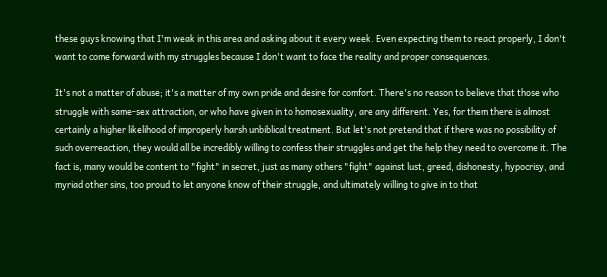these guys knowing that I'm weak in this area and asking about it every week. Even expecting them to react properly, I don't want to come forward with my struggles because I don't want to face the reality and proper consequences.

It's not a matter of abuse; it's a matter of my own pride and desire for comfort. There's no reason to believe that those who struggle with same-sex attraction, or who have given in to homosexuality, are any different. Yes, for them there is almost certainly a higher likelihood of improperly harsh unbiblical treatment. But let's not pretend that if there was no possibility of such overreaction, they would all be incredibly willing to confess their struggles and get the help they need to overcome it. The fact is, many would be content to "fight" in secret, just as many others "fight" against lust, greed, dishonesty, hypocrisy, and myriad other sins, too proud to let anyone know of their struggle, and ultimately willing to give in to that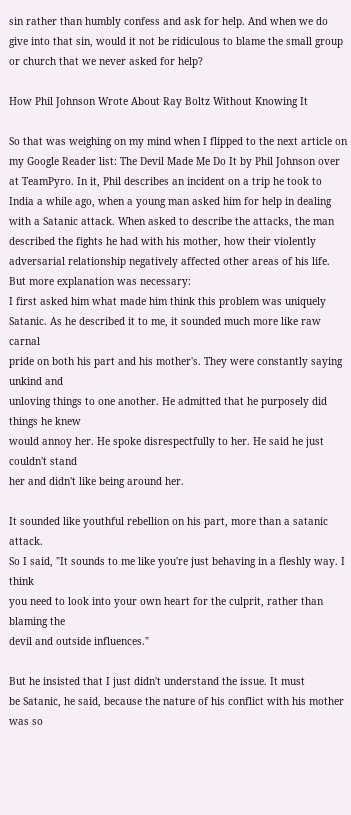sin rather than humbly confess and ask for help. And when we do give into that sin, would it not be ridiculous to blame the small group or church that we never asked for help?

How Phil Johnson Wrote About Ray Boltz Without Knowing It

So that was weighing on my mind when I flipped to the next article on my Google Reader list: The Devil Made Me Do It by Phil Johnson over at TeamPyro. In it, Phil describes an incident on a trip he took to India a while ago, when a young man asked him for help in dealing with a Satanic attack. When asked to describe the attacks, the man described the fights he had with his mother, how their violently adversarial relationship negatively affected other areas of his life. But more explanation was necessary:
I first asked him what made him think this problem was uniquely Satanic. As he described it to me, it sounded much more like raw carnal
pride on both his part and his mother's. They were constantly saying unkind and
unloving things to one another. He admitted that he purposely did things he knew
would annoy her. He spoke disrespectfully to her. He said he just couldn't stand
her and didn't like being around her.

It sounded like youthful rebellion on his part, more than a satanic attack.
So I said, "It sounds to me like you're just behaving in a fleshly way. I think
you need to look into your own heart for the culprit, rather than blaming the
devil and outside influences."

But he insisted that I just didn't understand the issue. It must
be Satanic, he said, because the nature of his conflict with his mother was so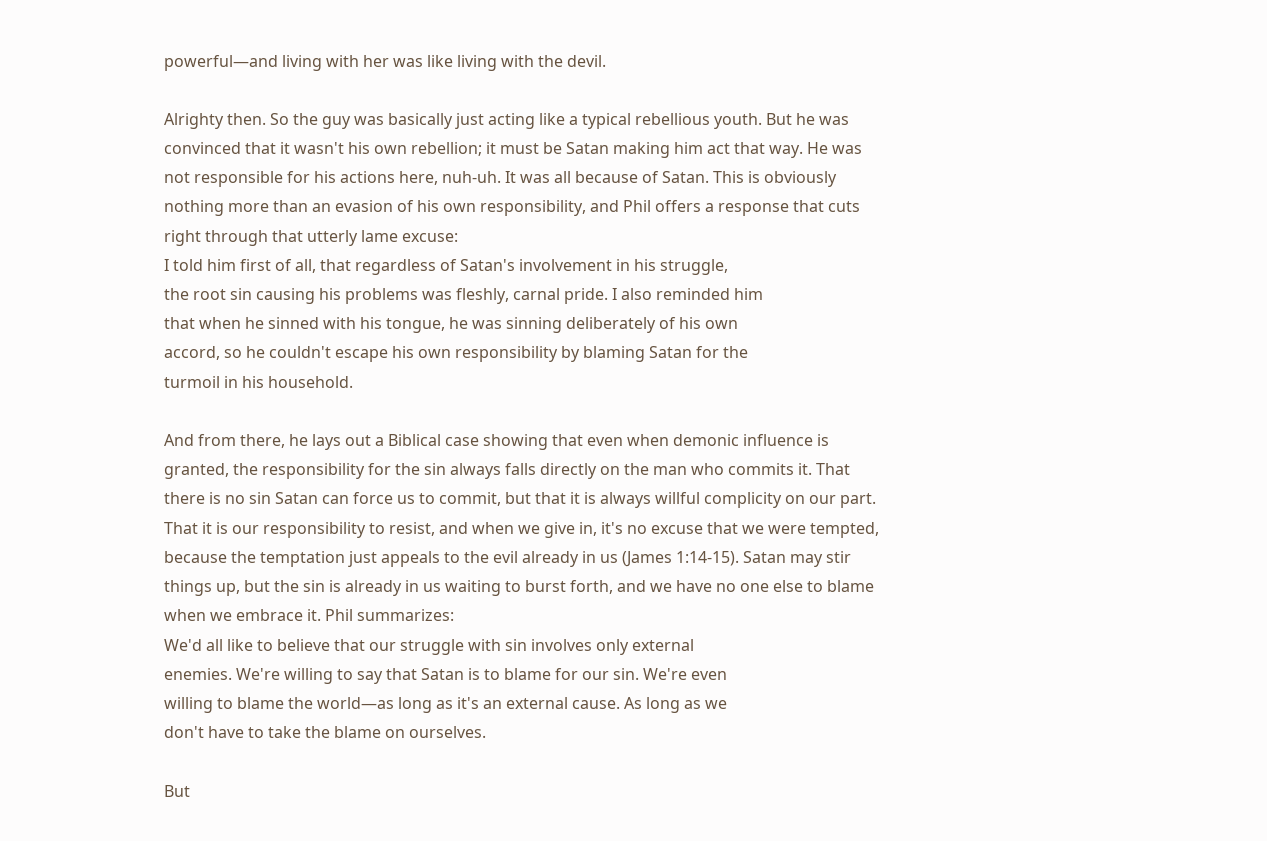powerful—and living with her was like living with the devil.

Alrighty then. So the guy was basically just acting like a typical rebellious youth. But he was convinced that it wasn't his own rebellion; it must be Satan making him act that way. He was not responsible for his actions here, nuh-uh. It was all because of Satan. This is obviously nothing more than an evasion of his own responsibility, and Phil offers a response that cuts right through that utterly lame excuse:
I told him first of all, that regardless of Satan's involvement in his struggle,
the root sin causing his problems was fleshly, carnal pride. I also reminded him
that when he sinned with his tongue, he was sinning deliberately of his own
accord, so he couldn't escape his own responsibility by blaming Satan for the
turmoil in his household.

And from there, he lays out a Biblical case showing that even when demonic influence is granted, the responsibility for the sin always falls directly on the man who commits it. That there is no sin Satan can force us to commit, but that it is always willful complicity on our part. That it is our responsibility to resist, and when we give in, it's no excuse that we were tempted, because the temptation just appeals to the evil already in us (James 1:14-15). Satan may stir things up, but the sin is already in us waiting to burst forth, and we have no one else to blame when we embrace it. Phil summarizes:
We'd all like to believe that our struggle with sin involves only external
enemies. We're willing to say that Satan is to blame for our sin. We're even
willing to blame the world—as long as it's an external cause. As long as we
don't have to take the blame on ourselves.

But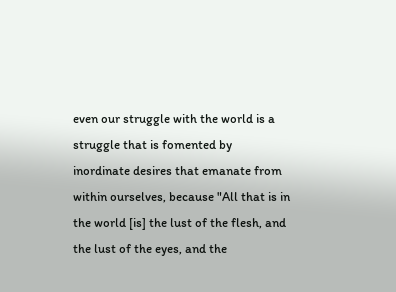even our struggle with the world is a struggle that is fomented by
inordinate desires that emanate from within ourselves, because "All that is in
the world [is] the lust of the flesh, and the lust of the eyes, and the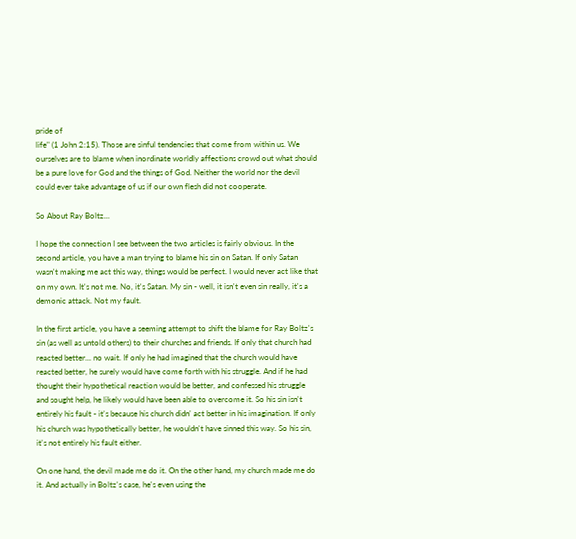pride of
life" (1 John 2:15). Those are sinful tendencies that come from within us. We
ourselves are to blame when inordinate worldly affections crowd out what should
be a pure love for God and the things of God. Neither the world nor the devil
could ever take advantage of us if our own flesh did not cooperate.

So About Ray Boltz...

I hope the connection I see between the two articles is fairly obvious. In the second article, you have a man trying to blame his sin on Satan. If only Satan wasn't making me act this way, things would be perfect. I would never act like that on my own. It's not me. No, it's Satan. My sin - well, it isn't even sin really, it's a demonic attack. Not my fault.

In the first article, you have a seeming attempt to shift the blame for Ray Boltz's sin (as well as untold others) to their churches and friends. If only that church had reacted better... no wait. If only he had imagined that the church would have reacted better, he surely would have come forth with his struggle. And if he had thought their hypothetical reaction would be better, and confessed his struggle and sought help, he likely would have been able to overcome it. So his sin isn't entirely his fault - it's because his church didn' act better in his imagination. If only his church was hypothetically better, he wouldn't have sinned this way. So his sin, it's not entirely his fault either.

On one hand, the devil made me do it. On the other hand, my church made me do it. And actually in Boltz's case, he's even using the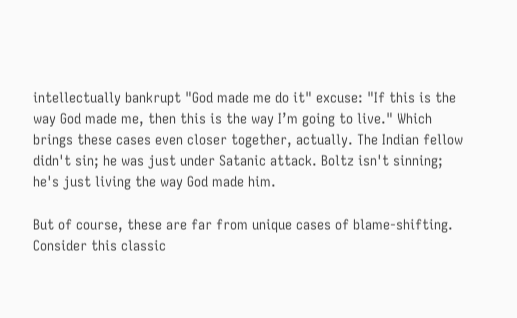intellectually bankrupt "God made me do it" excuse: "If this is the way God made me, then this is the way I’m going to live." Which brings these cases even closer together, actually. The Indian fellow didn't sin; he was just under Satanic attack. Boltz isn't sinning; he's just living the way God made him.

But of course, these are far from unique cases of blame-shifting. Consider this classic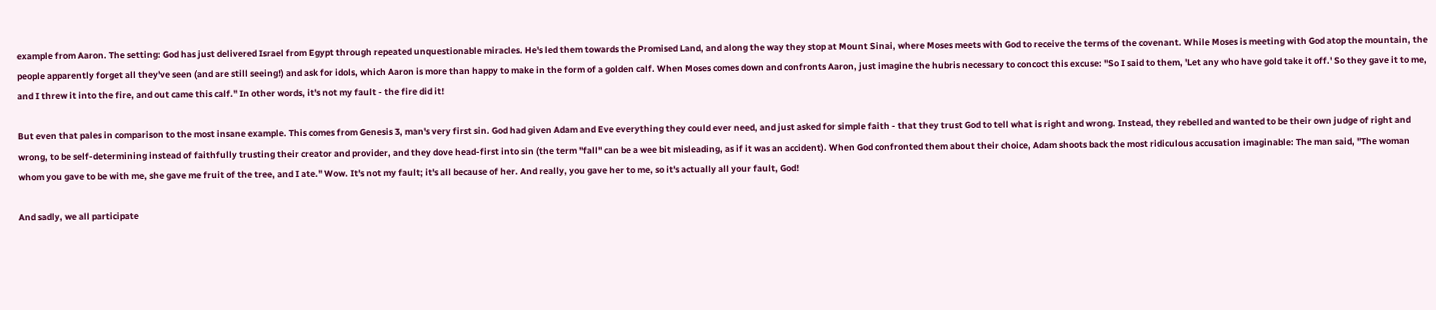example from Aaron. The setting: God has just delivered Israel from Egypt through repeated unquestionable miracles. He's led them towards the Promised Land, and along the way they stop at Mount Sinai, where Moses meets with God to receive the terms of the covenant. While Moses is meeting with God atop the mountain, the people apparently forget all they've seen (and are still seeing!) and ask for idols, which Aaron is more than happy to make in the form of a golden calf. When Moses comes down and confronts Aaron, just imagine the hubris necessary to concoct this excuse: "So I said to them, 'Let any who have gold take it off.' So they gave it to me, and I threw it into the fire, and out came this calf." In other words, it's not my fault - the fire did it!

But even that pales in comparison to the most insane example. This comes from Genesis 3, man's very first sin. God had given Adam and Eve everything they could ever need, and just asked for simple faith - that they trust God to tell what is right and wrong. Instead, they rebelled and wanted to be their own judge of right and wrong, to be self-determining instead of faithfully trusting their creator and provider, and they dove head-first into sin (the term "fall" can be a wee bit misleading, as if it was an accident). When God confronted them about their choice, Adam shoots back the most ridiculous accusation imaginable: The man said, "The woman whom you gave to be with me, she gave me fruit of the tree, and I ate." Wow. It's not my fault; it's all because of her. And really, you gave her to me, so it's actually all your fault, God!

And sadly, we all participate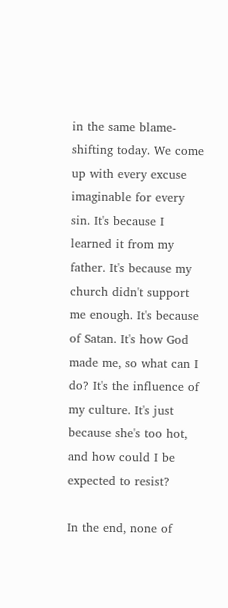in the same blame-shifting today. We come up with every excuse imaginable for every sin. It's because I learned it from my father. It's because my church didn't support me enough. It's because of Satan. It's how God made me, so what can I do? It's the influence of my culture. It's just because she's too hot, and how could I be expected to resist?

In the end, none of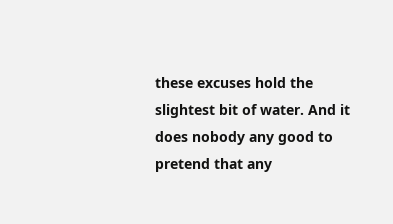these excuses hold the slightest bit of water. And it does nobody any good to pretend that any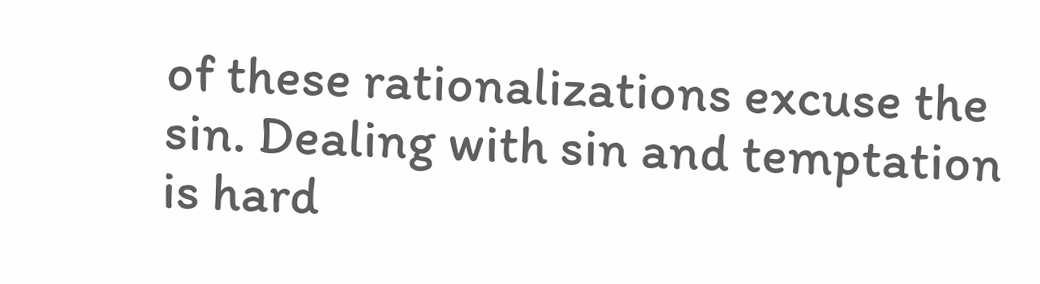of these rationalizations excuse the sin. Dealing with sin and temptation is hard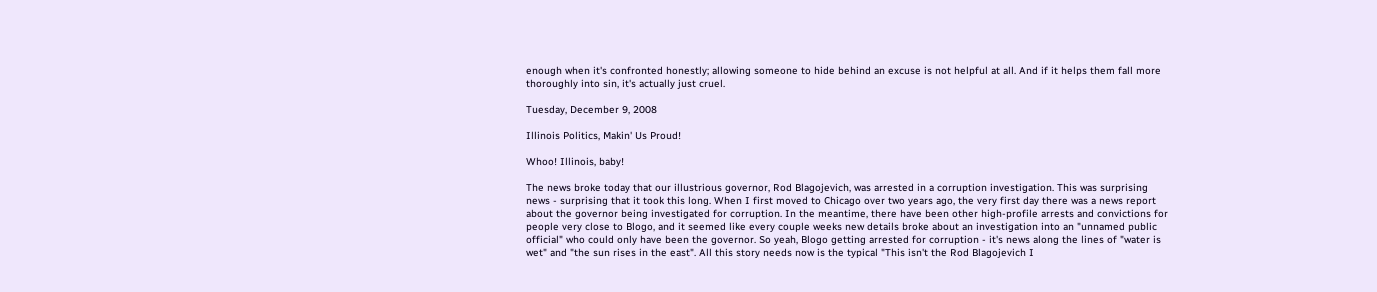enough when it's confronted honestly; allowing someone to hide behind an excuse is not helpful at all. And if it helps them fall more thoroughly into sin, it's actually just cruel.

Tuesday, December 9, 2008

Illinois Politics, Makin' Us Proud!

Whoo! Illinois, baby!

The news broke today that our illustrious governor, Rod Blagojevich, was arrested in a corruption investigation. This was surprising news - surprising that it took this long. When I first moved to Chicago over two years ago, the very first day there was a news report about the governor being investigated for corruption. In the meantime, there have been other high-profile arrests and convictions for people very close to Blogo, and it seemed like every couple weeks new details broke about an investigation into an "unnamed public official" who could only have been the governor. So yeah, Blogo getting arrested for corruption - it's news along the lines of "water is wet" and "the sun rises in the east". All this story needs now is the typical "This isn't the Rod Blagojevich I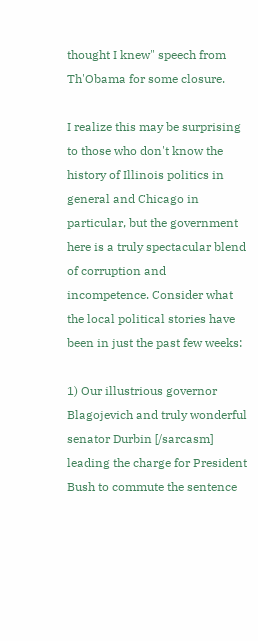thought I knew" speech from Th'Obama for some closure.

I realize this may be surprising to those who don't know the history of Illinois politics in general and Chicago in particular, but the government here is a truly spectacular blend of corruption and incompetence. Consider what the local political stories have been in just the past few weeks:

1) Our illustrious governor Blagojevich and truly wonderful senator Durbin [/sarcasm] leading the charge for President Bush to commute the sentence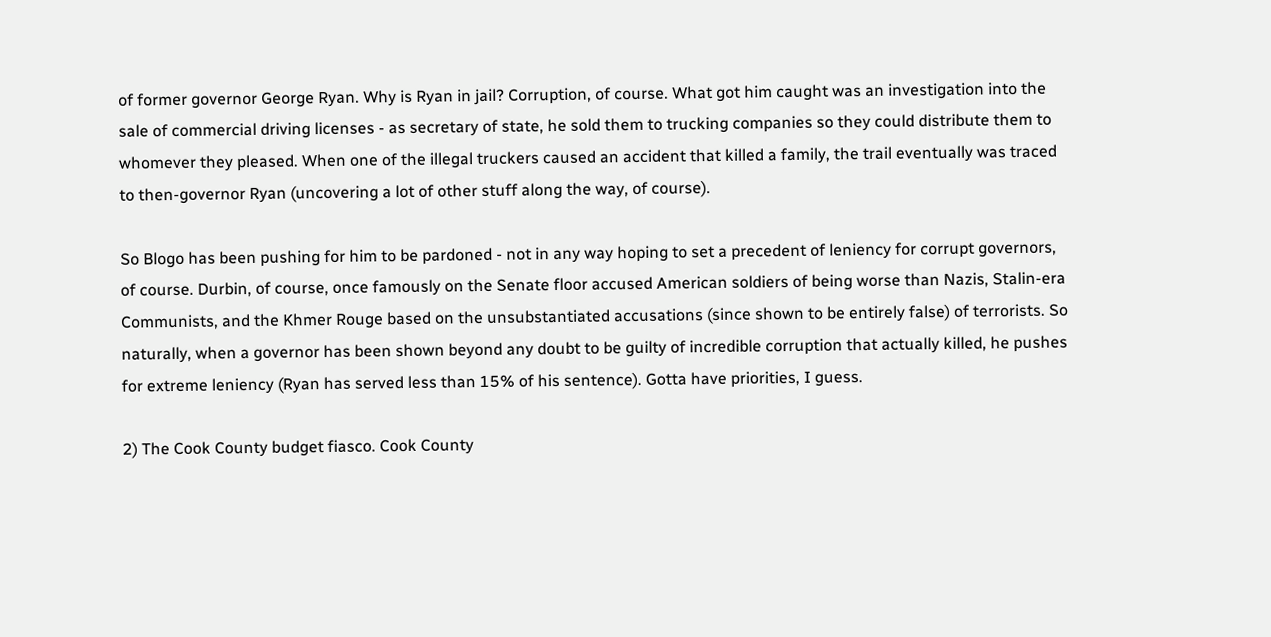of former governor George Ryan. Why is Ryan in jail? Corruption, of course. What got him caught was an investigation into the sale of commercial driving licenses - as secretary of state, he sold them to trucking companies so they could distribute them to whomever they pleased. When one of the illegal truckers caused an accident that killed a family, the trail eventually was traced to then-governor Ryan (uncovering a lot of other stuff along the way, of course).

So Blogo has been pushing for him to be pardoned - not in any way hoping to set a precedent of leniency for corrupt governors, of course. Durbin, of course, once famously on the Senate floor accused American soldiers of being worse than Nazis, Stalin-era Communists, and the Khmer Rouge based on the unsubstantiated accusations (since shown to be entirely false) of terrorists. So naturally, when a governor has been shown beyond any doubt to be guilty of incredible corruption that actually killed, he pushes for extreme leniency (Ryan has served less than 15% of his sentence). Gotta have priorities, I guess.

2) The Cook County budget fiasco. Cook County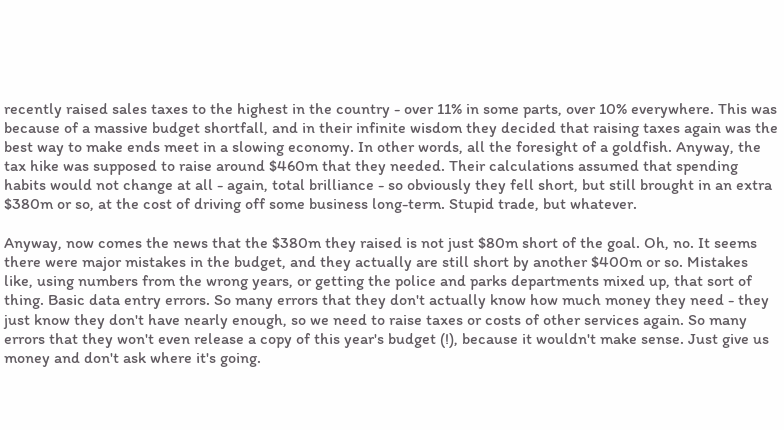recently raised sales taxes to the highest in the country - over 11% in some parts, over 10% everywhere. This was because of a massive budget shortfall, and in their infinite wisdom they decided that raising taxes again was the best way to make ends meet in a slowing economy. In other words, all the foresight of a goldfish. Anyway, the tax hike was supposed to raise around $460m that they needed. Their calculations assumed that spending habits would not change at all - again, total brilliance - so obviously they fell short, but still brought in an extra $380m or so, at the cost of driving off some business long-term. Stupid trade, but whatever.

Anyway, now comes the news that the $380m they raised is not just $80m short of the goal. Oh, no. It seems there were major mistakes in the budget, and they actually are still short by another $400m or so. Mistakes like, using numbers from the wrong years, or getting the police and parks departments mixed up, that sort of thing. Basic data entry errors. So many errors that they don't actually know how much money they need - they just know they don't have nearly enough, so we need to raise taxes or costs of other services again. So many errors that they won't even release a copy of this year's budget (!), because it wouldn't make sense. Just give us money and don't ask where it's going.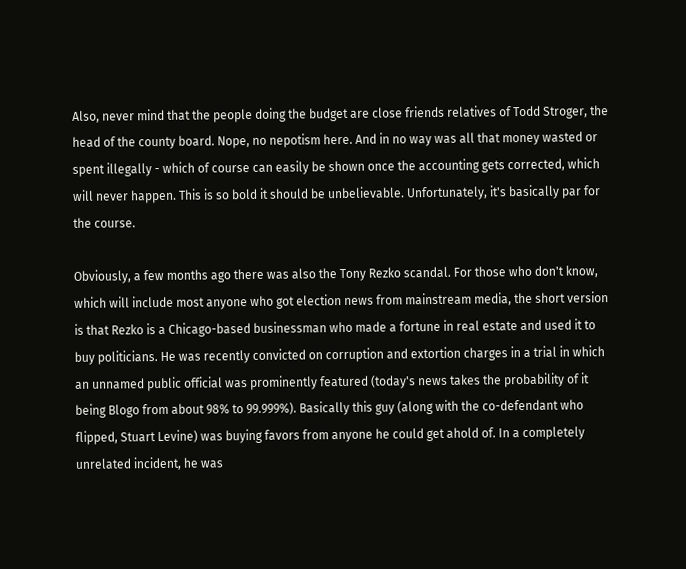Also, never mind that the people doing the budget are close friends relatives of Todd Stroger, the head of the county board. Nope, no nepotism here. And in no way was all that money wasted or spent illegally - which of course can easily be shown once the accounting gets corrected, which will never happen. This is so bold it should be unbelievable. Unfortunately, it's basically par for the course.

Obviously, a few months ago there was also the Tony Rezko scandal. For those who don't know, which will include most anyone who got election news from mainstream media, the short version is that Rezko is a Chicago-based businessman who made a fortune in real estate and used it to buy politicians. He was recently convicted on corruption and extortion charges in a trial in which an unnamed public official was prominently featured (today's news takes the probability of it being Blogo from about 98% to 99.999%). Basically this guy (along with the co-defendant who flipped, Stuart Levine) was buying favors from anyone he could get ahold of. In a completely unrelated incident, he was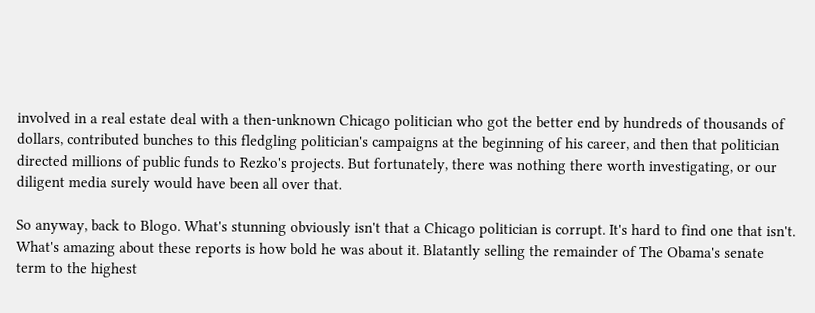involved in a real estate deal with a then-unknown Chicago politician who got the better end by hundreds of thousands of dollars, contributed bunches to this fledgling politician's campaigns at the beginning of his career, and then that politician directed millions of public funds to Rezko's projects. But fortunately, there was nothing there worth investigating, or our diligent media surely would have been all over that.

So anyway, back to Blogo. What's stunning obviously isn't that a Chicago politician is corrupt. It's hard to find one that isn't. What's amazing about these reports is how bold he was about it. Blatantly selling the remainder of The Obama's senate term to the highest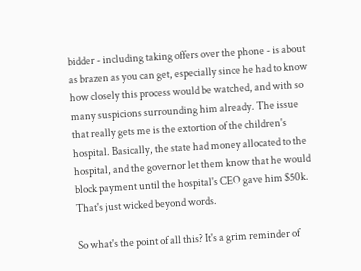bidder - including taking offers over the phone - is about as brazen as you can get, especially since he had to know how closely this process would be watched, and with so many suspicions surrounding him already. The issue that really gets me is the extortion of the children's hospital. Basically, the state had money allocated to the hospital, and the governor let them know that he would block payment until the hospital's CEO gave him $50k. That's just wicked beyond words.

So what's the point of all this? It's a grim reminder of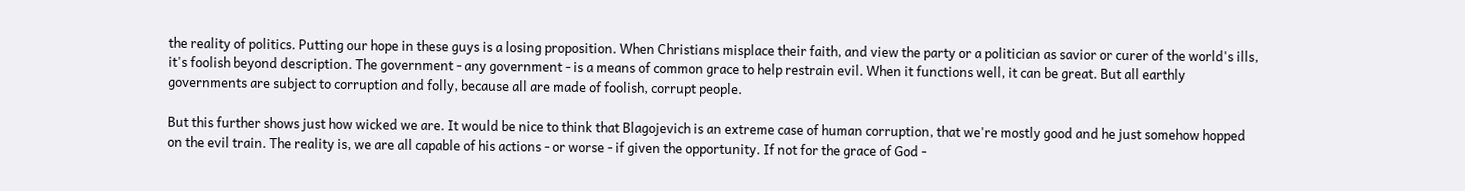the reality of politics. Putting our hope in these guys is a losing proposition. When Christians misplace their faith, and view the party or a politician as savior or curer of the world's ills, it's foolish beyond description. The government - any government - is a means of common grace to help restrain evil. When it functions well, it can be great. But all earthly governments are subject to corruption and folly, because all are made of foolish, corrupt people.

But this further shows just how wicked we are. It would be nice to think that Blagojevich is an extreme case of human corruption, that we're mostly good and he just somehow hopped on the evil train. The reality is, we are all capable of his actions - or worse - if given the opportunity. If not for the grace of God -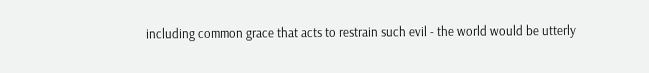including common grace that acts to restrain such evil - the world would be utterly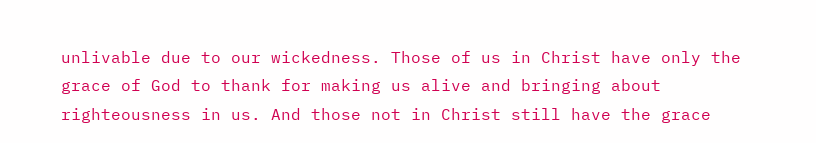unlivable due to our wickedness. Those of us in Christ have only the grace of God to thank for making us alive and bringing about righteousness in us. And those not in Christ still have the grace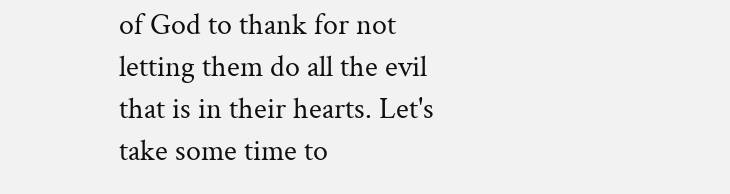of God to thank for not letting them do all the evil that is in their hearts. Let's take some time to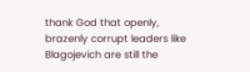thank God that openly, brazenly corrupt leaders like Blagojevich are still the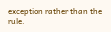exception rather than the rule.